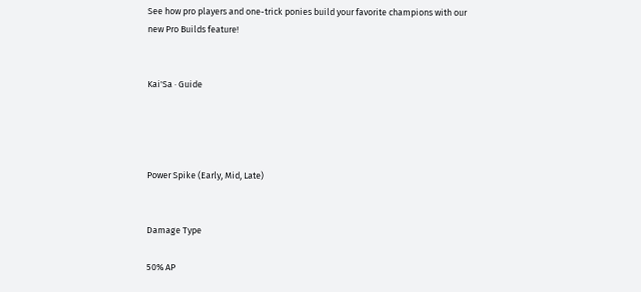See how pro players and one-trick ponies build your favorite champions with our new Pro Builds feature!


Kai'Sa · Guide




Power Spike (Early, Mid, Late)


Damage Type

50% AP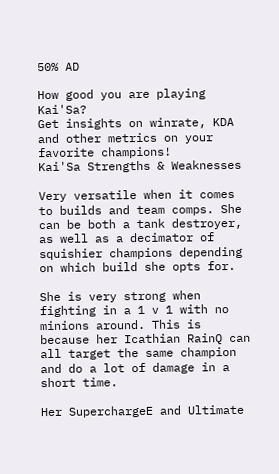50% AD

How good you are playing Kai'Sa?
Get insights on winrate, KDA and other metrics on your favorite champions!
Kai'Sa Strengths & Weaknesses

Very versatile when it comes to builds and team comps. She can be both a tank destroyer, as well as a decimator of squishier champions depending on which build she opts for.

She is very strong when fighting in a 1 v 1 with no minions around. This is because her Icathian RainQ can all target the same champion and do a lot of damage in a short time.

Her SuperchargeE and Ultimate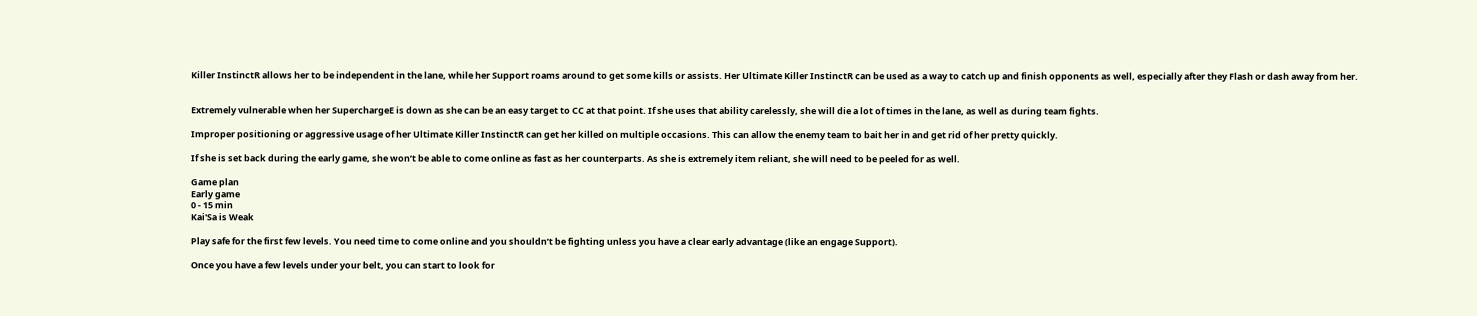Killer InstinctR allows her to be independent in the lane, while her Support roams around to get some kills or assists. Her Ultimate Killer InstinctR can be used as a way to catch up and finish opponents as well, especially after they Flash or dash away from her.


Extremely vulnerable when her SuperchargeE is down as she can be an easy target to CC at that point. If she uses that ability carelessly, she will die a lot of times in the lane, as well as during team fights.

Improper positioning or aggressive usage of her Ultimate Killer InstinctR can get her killed on multiple occasions. This can allow the enemy team to bait her in and get rid of her pretty quickly.

If she is set back during the early game, she won’t be able to come online as fast as her counterparts. As she is extremely item reliant, she will need to be peeled for as well.

Game plan
Early game
0 - 15 min
Kai'Sa is Weak

Play safe for the first few levels. You need time to come online and you shouldn’t be fighting unless you have a clear early advantage (like an engage Support).

Once you have a few levels under your belt, you can start to look for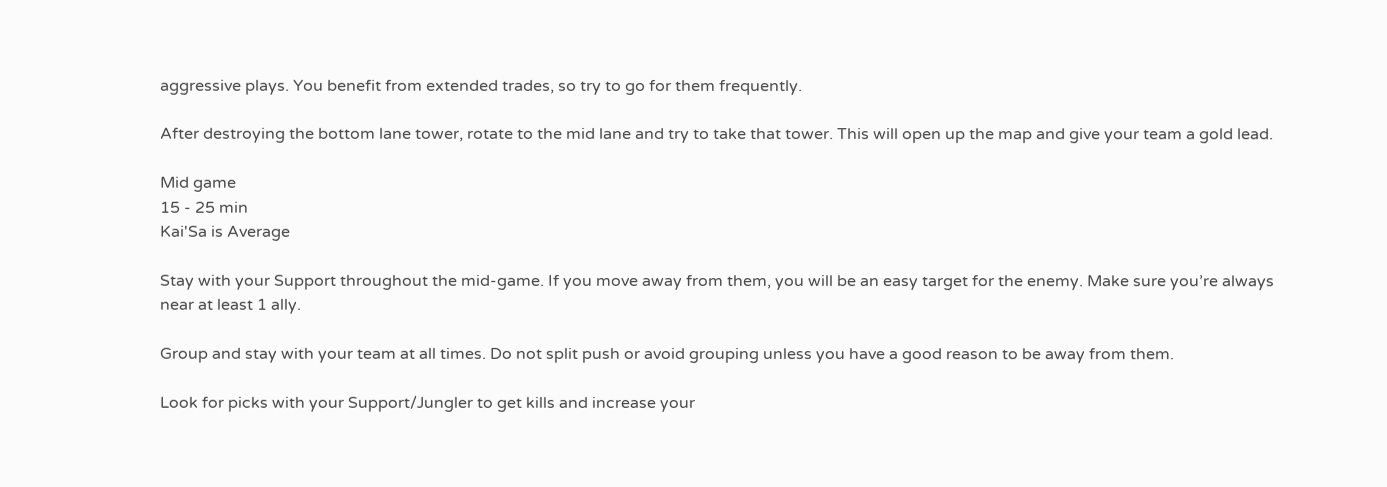aggressive plays. You benefit from extended trades, so try to go for them frequently.

After destroying the bottom lane tower, rotate to the mid lane and try to take that tower. This will open up the map and give your team a gold lead.

Mid game
15 - 25 min
Kai'Sa is Average

Stay with your Support throughout the mid-game. If you move away from them, you will be an easy target for the enemy. Make sure you’re always near at least 1 ally.

Group and stay with your team at all times. Do not split push or avoid grouping unless you have a good reason to be away from them.

Look for picks with your Support/Jungler to get kills and increase your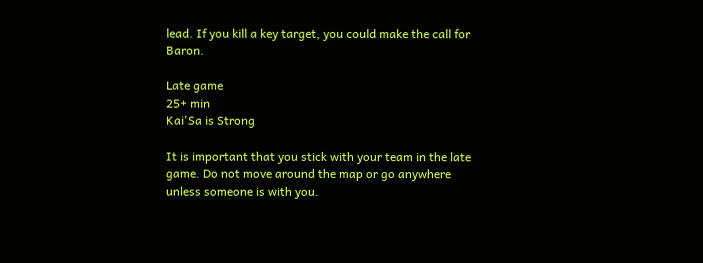lead. If you kill a key target, you could make the call for Baron.

Late game
25+ min
Kai'Sa is Strong

It is important that you stick with your team in the late game. Do not move around the map or go anywhere unless someone is with you.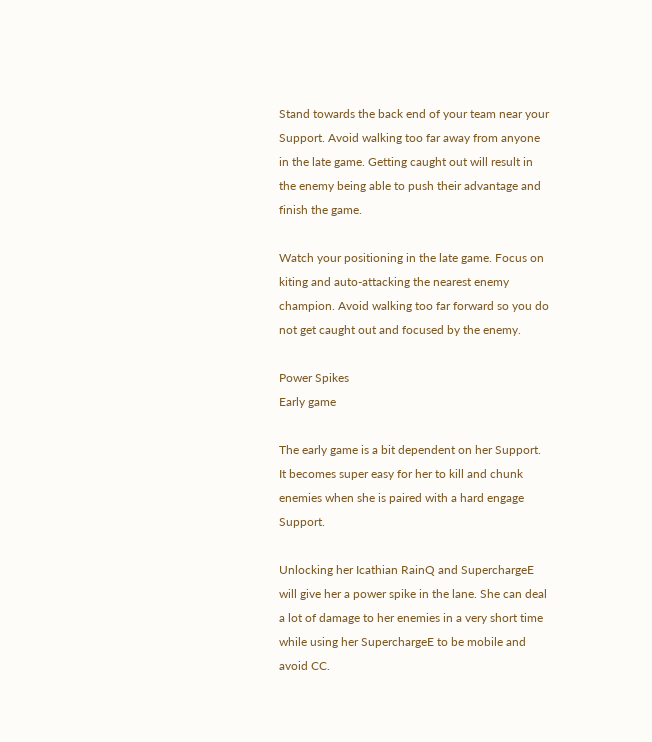Stand towards the back end of your team near your Support. Avoid walking too far away from anyone in the late game. Getting caught out will result in the enemy being able to push their advantage and finish the game.

Watch your positioning in the late game. Focus on kiting and auto-attacking the nearest enemy champion. Avoid walking too far forward so you do not get caught out and focused by the enemy.

Power Spikes
Early game

The early game is a bit dependent on her Support. It becomes super easy for her to kill and chunk enemies when she is paired with a hard engage Support.

Unlocking her Icathian RainQ and SuperchargeE will give her a power spike in the lane. She can deal a lot of damage to her enemies in a very short time while using her SuperchargeE to be mobile and avoid CC.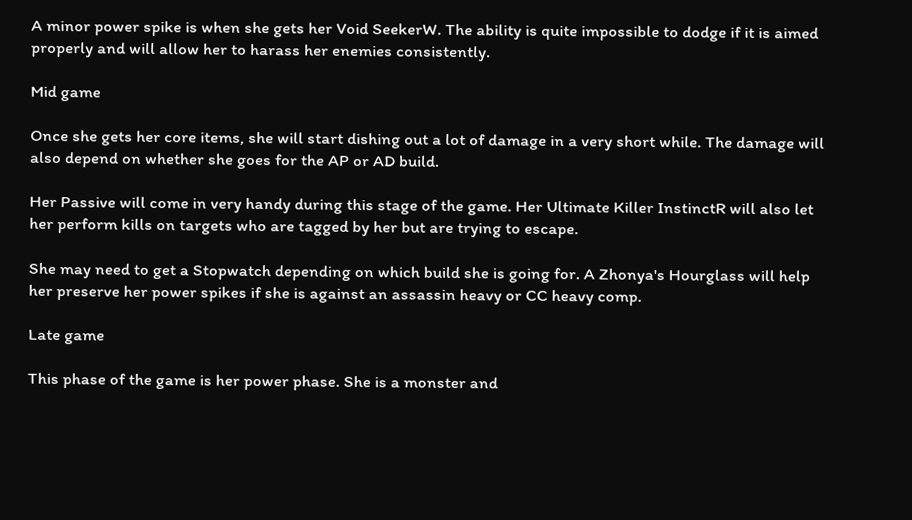A minor power spike is when she gets her Void SeekerW. The ability is quite impossible to dodge if it is aimed properly and will allow her to harass her enemies consistently.

Mid game

Once she gets her core items, she will start dishing out a lot of damage in a very short while. The damage will also depend on whether she goes for the AP or AD build.

Her Passive will come in very handy during this stage of the game. Her Ultimate Killer InstinctR will also let her perform kills on targets who are tagged by her but are trying to escape.

She may need to get a Stopwatch depending on which build she is going for. A Zhonya's Hourglass will help her preserve her power spikes if she is against an assassin heavy or CC heavy comp.

Late game

This phase of the game is her power phase. She is a monster and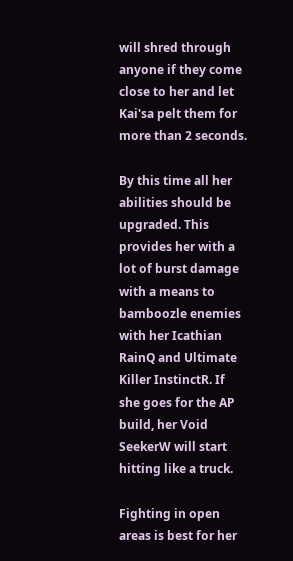will shred through anyone if they come close to her and let Kai'sa pelt them for more than 2 seconds.

By this time all her abilities should be upgraded. This provides her with a lot of burst damage with a means to bamboozle enemies with her Icathian RainQ and Ultimate Killer InstinctR. If she goes for the AP build, her Void SeekerW will start hitting like a truck.

Fighting in open areas is best for her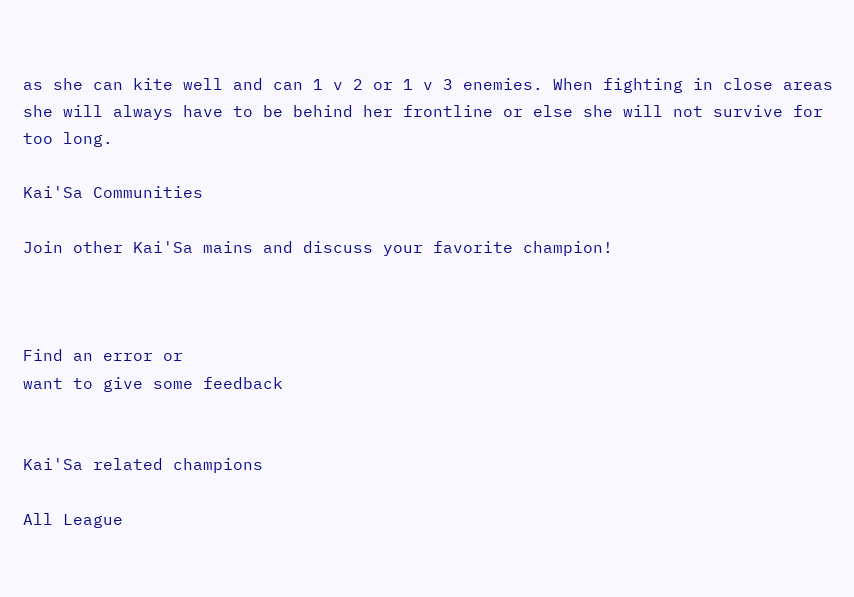as she can kite well and can 1 v 2 or 1 v 3 enemies. When fighting in close areas she will always have to be behind her frontline or else she will not survive for too long.

Kai'Sa Communities

Join other Kai'Sa mains and discuss your favorite champion!



Find an error or
want to give some feedback


Kai'Sa related champions

All League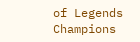of Legends Champions